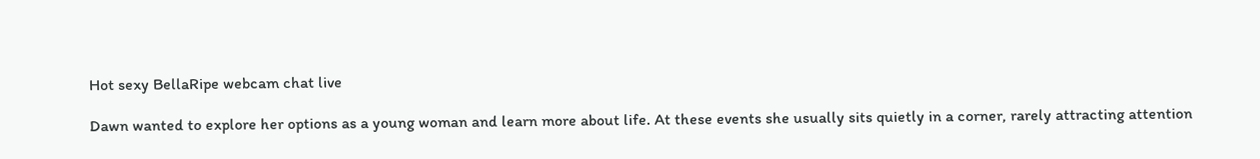Hot sexy BellaRipe webcam chat live

Dawn wanted to explore her options as a young woman and learn more about life. At these events she usually sits quietly in a corner, rarely attracting attention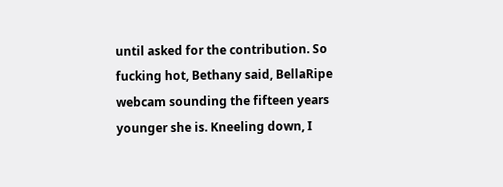until asked for the contribution. So fucking hot, Bethany said, BellaRipe webcam sounding the fifteen years younger she is. Kneeling down, I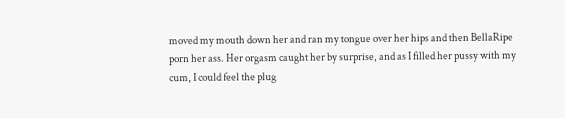moved my mouth down her and ran my tongue over her hips and then BellaRipe porn her ass. Her orgasm caught her by surprise, and as I filled her pussy with my cum, I could feel the plug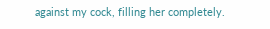against my cock, filling her completely.